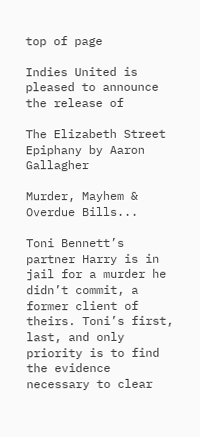top of page

Indies United is pleased to announce the release of

The Elizabeth Street Epiphany by Aaron Gallagher

Murder, Mayhem & Overdue Bills...

Toni Bennett’s partner Harry is in jail for a murder he didn’t commit, a former client of theirs. Toni’s first, last, and only priority is to find the evidence necessary to clear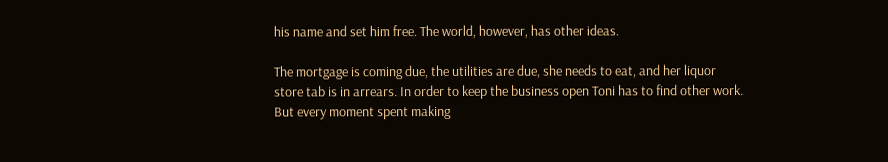his name and set him free. The world, however, has other ideas.

The mortgage is coming due, the utilities are due, she needs to eat, and her liquor store tab is in arrears. In order to keep the business open Toni has to find other work. But every moment spent making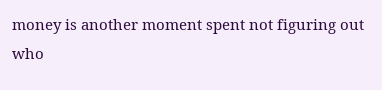money is another moment spent not figuring out who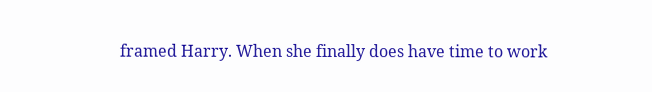framed Harry. When she finally does have time to work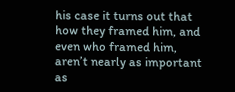his case it turns out that how they framed him, and even who framed him, aren’t nearly as important as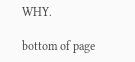WHY.

bottom of page